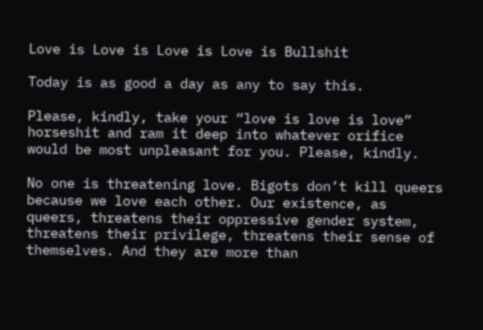Love is Love is Love is Love is Bullshit

Today is as good a day as any to say this.

Please, kindly, take your “love is love is love” horseshit and ram it deep into whatever orifice would be most unpleasant for you. Please, kindly.

No one is threatening love. Bigots don’t kill queers because we love each other. Our existence, as queers, threatens their oppressive gender system, threatens their privilege, threatens their sense of themselves. And they are more than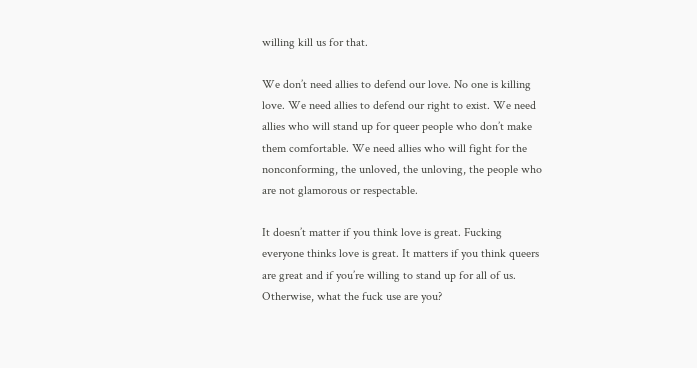willing kill us for that.

We don’t need allies to defend our love. No one is killing love. We need allies to defend our right to exist. We need allies who will stand up for queer people who don’t make them comfortable. We need allies who will fight for the nonconforming, the unloved, the unloving, the people who are not glamorous or respectable.

It doesn’t matter if you think love is great. Fucking everyone thinks love is great. It matters if you think queers are great and if you’re willing to stand up for all of us. Otherwise, what the fuck use are you?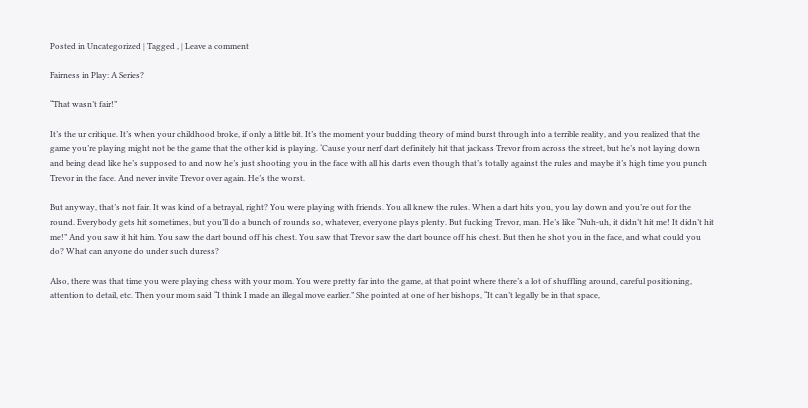Posted in Uncategorized | Tagged , | Leave a comment

Fairness in Play: A Series?

“That wasn’t fair!”

It’s the ur critique. It’s when your childhood broke, if only a little bit. It’s the moment your budding theory of mind burst through into a terrible reality, and you realized that the game you’re playing might not be the game that the other kid is playing. ‘Cause your nerf dart definitely hit that jackass Trevor from across the street, but he’s not laying down and being dead like he’s supposed to and now he’s just shooting you in the face with all his darts even though that’s totally against the rules and maybe it’s high time you punch Trevor in the face. And never invite Trevor over again. He’s the worst.

But anyway, that’s not fair. It was kind of a betrayal, right? You were playing with friends. You all knew the rules. When a dart hits you, you lay down and you’re out for the round. Everybody gets hit sometimes, but you’ll do a bunch of rounds so, whatever, everyone plays plenty. But fucking Trevor, man. He’s like “Nuh-uh, it didn’t hit me! It didn’t hit me!” And you saw it hit him. You saw the dart bound off his chest. You saw that Trevor saw the dart bounce off his chest. But then he shot you in the face, and what could you do? What can anyone do under such duress?

Also, there was that time you were playing chess with your mom. You were pretty far into the game, at that point where there’s a lot of shuffling around, careful positioning, attention to detail, etc. Then your mom said “I think I made an illegal move earlier.” She pointed at one of her bishops, “It can’t legally be in that space,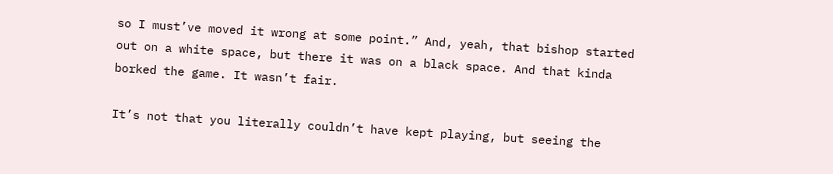so I must’ve moved it wrong at some point.” And, yeah, that bishop started out on a white space, but there it was on a black space. And that kinda borked the game. It wasn’t fair.

It’s not that you literally couldn’t have kept playing, but seeing the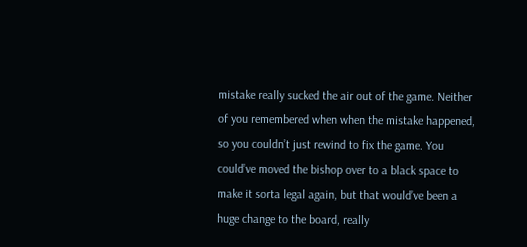mistake really sucked the air out of the game. Neither of you remembered when when the mistake happened, so you couldn’t just rewind to fix the game. You could’ve moved the bishop over to a black space to make it sorta legal again, but that would’ve been a huge change to the board, really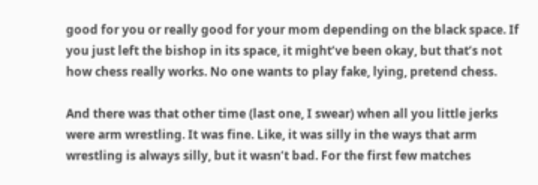good for you or really good for your mom depending on the black space. If you just left the bishop in its space, it might’ve been okay, but that’s not how chess really works. No one wants to play fake, lying, pretend chess.

And there was that other time (last one, I swear) when all you little jerks were arm wrestling. It was fine. Like, it was silly in the ways that arm wrestling is always silly, but it wasn’t bad. For the first few matches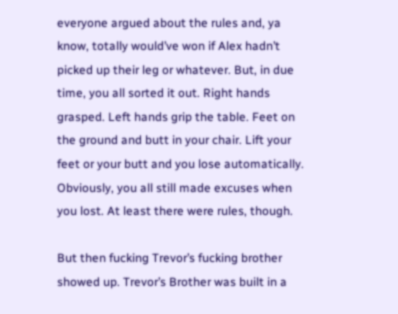everyone argued about the rules and, ya know, totally would’ve won if Alex hadn’t picked up their leg or whatever. But, in due time, you all sorted it out. Right hands grasped. Left hands grip the table. Feet on the ground and butt in your chair. Lift your feet or your butt and you lose automatically. Obviously, you all still made excuses when you lost. At least there were rules, though.

But then fucking Trevor’s fucking brother showed up. Trevor’s Brother was built in a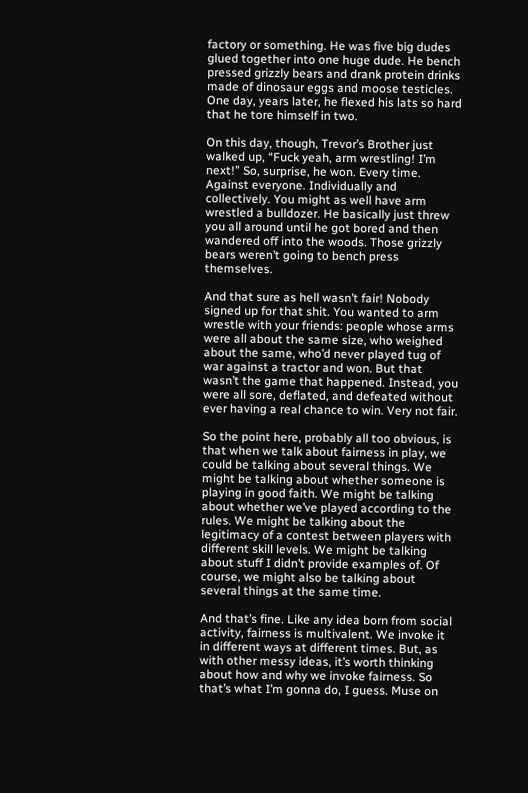factory or something. He was five big dudes glued together into one huge dude. He bench pressed grizzly bears and drank protein drinks made of dinosaur eggs and moose testicles. One day, years later, he flexed his lats so hard that he tore himself in two.

On this day, though, Trevor’s Brother just walked up, “Fuck yeah, arm wrestling! I’m next!” So, surprise, he won. Every time. Against everyone. Individually and collectively. You might as well have arm wrestled a bulldozer. He basically just threw you all around until he got bored and then wandered off into the woods. Those grizzly bears weren’t going to bench press themselves.

And that sure as hell wasn’t fair! Nobody signed up for that shit. You wanted to arm wrestle with your friends: people whose arms were all about the same size, who weighed about the same, who’d never played tug of war against a tractor and won. But that wasn’t the game that happened. Instead, you were all sore, deflated, and defeated without ever having a real chance to win. Very not fair.

So the point here, probably all too obvious, is that when we talk about fairness in play, we could be talking about several things. We might be talking about whether someone is playing in good faith. We might be talking about whether we’ve played according to the rules. We might be talking about the legitimacy of a contest between players with different skill levels. We might be talking about stuff I didn’t provide examples of. Of course, we might also be talking about several things at the same time.

And that’s fine. Like any idea born from social activity, fairness is multivalent. We invoke it in different ways at different times. But, as with other messy ideas, it’s worth thinking about how and why we invoke fairness. So that’s what I’m gonna do, I guess. Muse on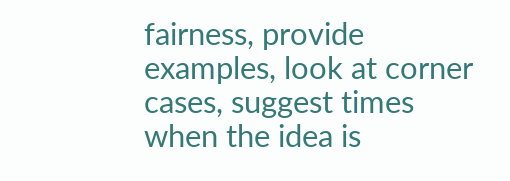fairness, provide examples, look at corner cases, suggest times when the idea is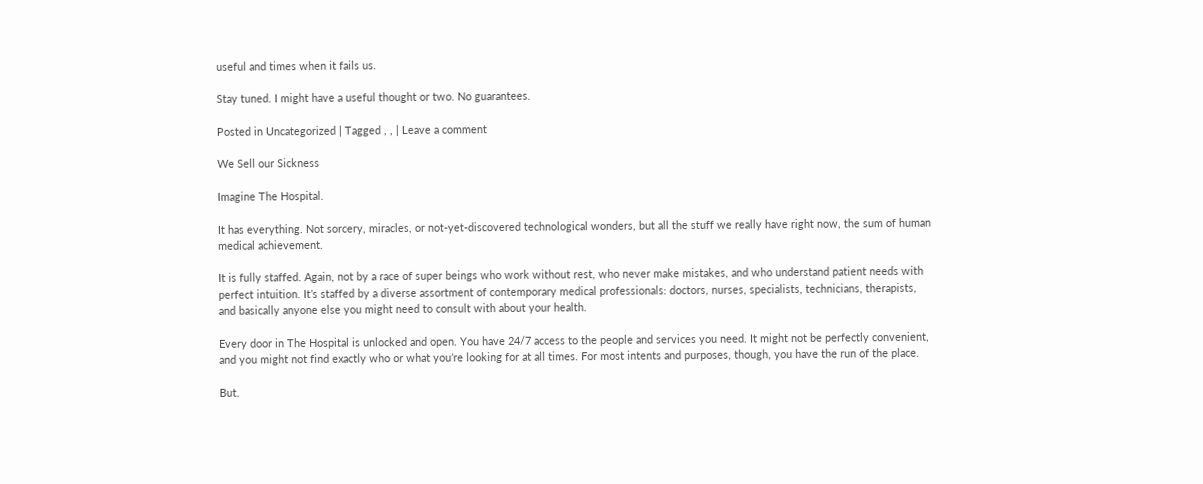useful and times when it fails us.

Stay tuned. I might have a useful thought or two. No guarantees.

Posted in Uncategorized | Tagged , , | Leave a comment

We Sell our Sickness

Imagine The Hospital.

It has everything. Not sorcery, miracles, or not-yet-discovered technological wonders, but all the stuff we really have right now, the sum of human medical achievement.

It is fully staffed. Again, not by a race of super beings who work without rest, who never make mistakes, and who understand patient needs with perfect intuition. It’s staffed by a diverse assortment of contemporary medical professionals: doctors, nurses, specialists, technicians, therapists, and basically anyone else you might need to consult with about your health.

Every door in The Hospital is unlocked and open. You have 24/7 access to the people and services you need. It might not be perfectly convenient, and you might not find exactly who or what you’re looking for at all times. For most intents and purposes, though, you have the run of the place.

But.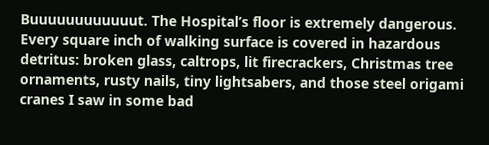Buuuuuuuuuuuut. The Hospital’s floor is extremely dangerous. Every square inch of walking surface is covered in hazardous detritus: broken glass, caltrops, lit firecrackers, Christmas tree ornaments, rusty nails, tiny lightsabers, and those steel origami cranes I saw in some bad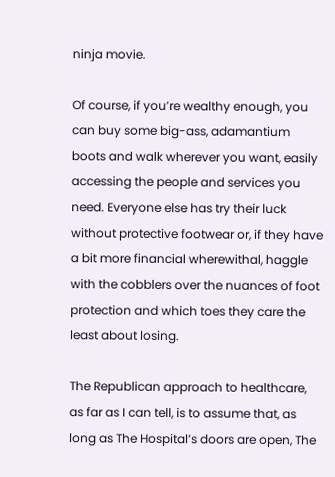ninja movie.

Of course, if you’re wealthy enough, you can buy some big-ass, adamantium boots and walk wherever you want, easily accessing the people and services you need. Everyone else has try their luck without protective footwear or, if they have a bit more financial wherewithal, haggle with the cobblers over the nuances of foot protection and which toes they care the least about losing.

The Republican approach to healthcare, as far as I can tell, is to assume that, as long as The Hospital’s doors are open, The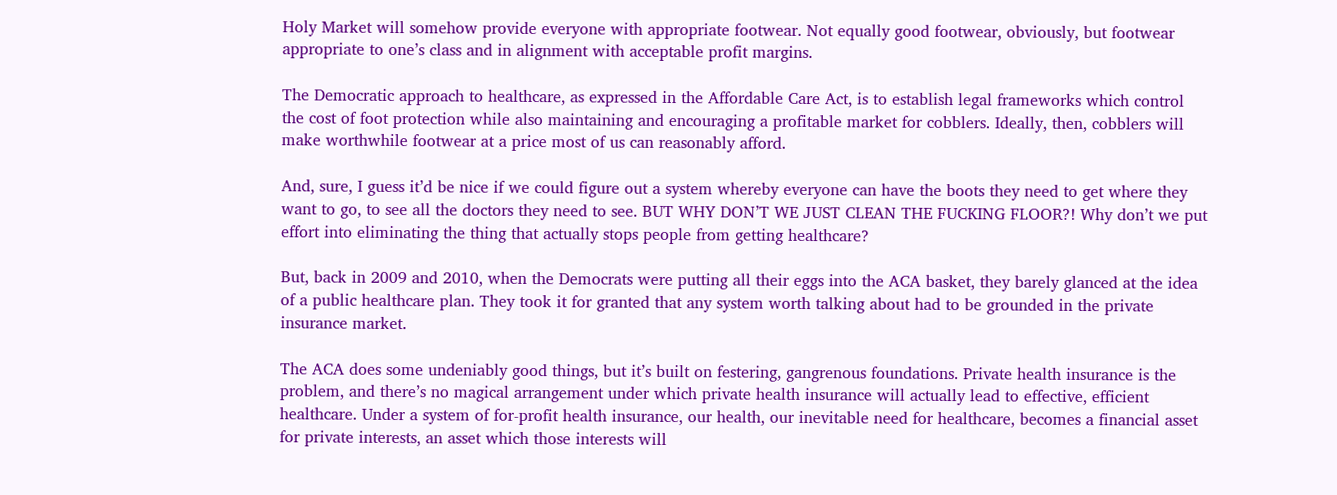Holy Market will somehow provide everyone with appropriate footwear. Not equally good footwear, obviously, but footwear appropriate to one’s class and in alignment with acceptable profit margins.

The Democratic approach to healthcare, as expressed in the Affordable Care Act, is to establish legal frameworks which control the cost of foot protection while also maintaining and encouraging a profitable market for cobblers. Ideally, then, cobblers will make worthwhile footwear at a price most of us can reasonably afford.

And, sure, I guess it’d be nice if we could figure out a system whereby everyone can have the boots they need to get where they want to go, to see all the doctors they need to see. BUT WHY DON’T WE JUST CLEAN THE FUCKING FLOOR?! Why don’t we put effort into eliminating the thing that actually stops people from getting healthcare?

But, back in 2009 and 2010, when the Democrats were putting all their eggs into the ACA basket, they barely glanced at the idea of a public healthcare plan. They took it for granted that any system worth talking about had to be grounded in the private insurance market.

The ACA does some undeniably good things, but it’s built on festering, gangrenous foundations. Private health insurance is the problem, and there’s no magical arrangement under which private health insurance will actually lead to effective, efficient healthcare. Under a system of for-profit health insurance, our health, our inevitable need for healthcare, becomes a financial asset for private interests, an asset which those interests will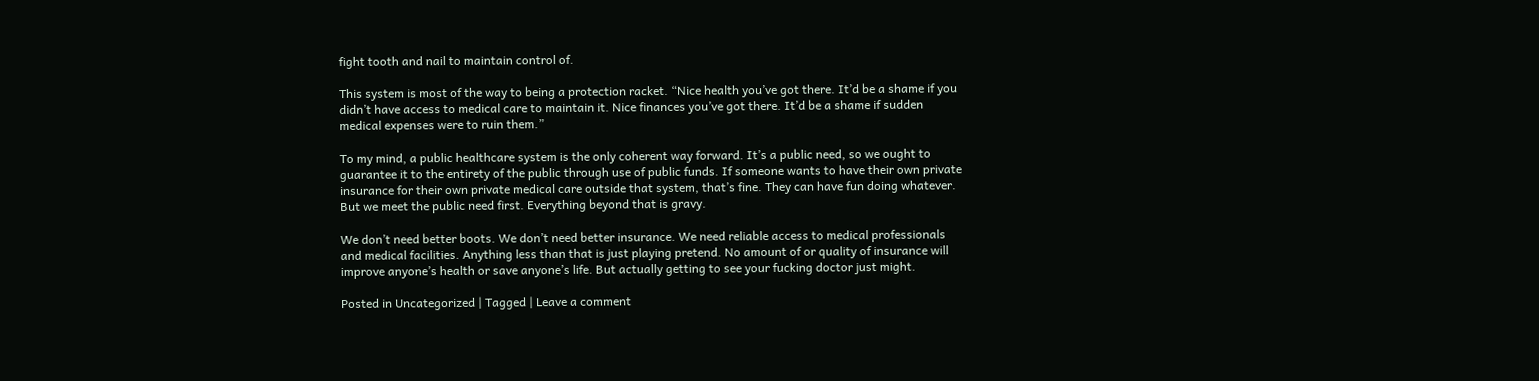fight tooth and nail to maintain control of.

This system is most of the way to being a protection racket. “Nice health you’ve got there. It’d be a shame if you didn’t have access to medical care to maintain it. Nice finances you’ve got there. It’d be a shame if sudden medical expenses were to ruin them.”

To my mind, a public healthcare system is the only coherent way forward. It’s a public need, so we ought to guarantee it to the entirety of the public through use of public funds. If someone wants to have their own private insurance for their own private medical care outside that system, that’s fine. They can have fun doing whatever. But we meet the public need first. Everything beyond that is gravy.

We don’t need better boots. We don’t need better insurance. We need reliable access to medical professionals and medical facilities. Anything less than that is just playing pretend. No amount of or quality of insurance will improve anyone’s health or save anyone’s life. But actually getting to see your fucking doctor just might.

Posted in Uncategorized | Tagged | Leave a comment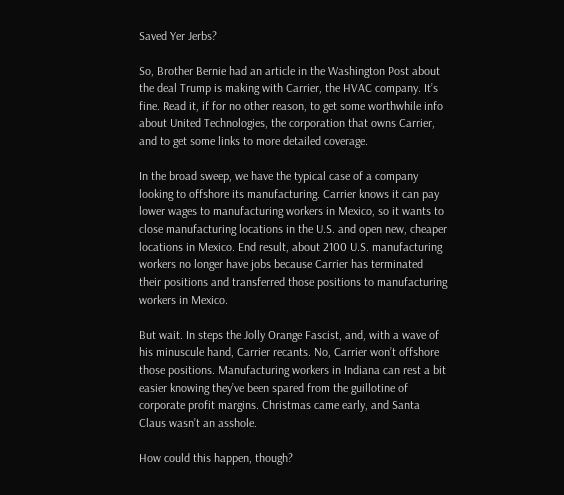Saved Yer Jerbs?

So, Brother Bernie had an article in the Washington Post about the deal Trump is making with Carrier, the HVAC company. It’s fine. Read it, if for no other reason, to get some worthwhile info about United Technologies, the corporation that owns Carrier, and to get some links to more detailed coverage.

In the broad sweep, we have the typical case of a company looking to offshore its manufacturing. Carrier knows it can pay lower wages to manufacturing workers in Mexico, so it wants to close manufacturing locations in the U.S. and open new, cheaper locations in Mexico. End result, about 2100 U.S. manufacturing workers no longer have jobs because Carrier has terminated their positions and transferred those positions to manufacturing workers in Mexico.

But wait. In steps the Jolly Orange Fascist, and, with a wave of his minuscule hand, Carrier recants. No, Carrier won’t offshore those positions. Manufacturing workers in Indiana can rest a bit easier knowing they’ve been spared from the guillotine of corporate profit margins. Christmas came early, and Santa Claus wasn’t an asshole.

How could this happen, though?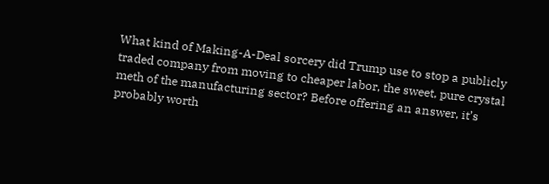What kind of Making-A-Deal sorcery did Trump use to stop a publicly traded company from moving to cheaper labor, the sweet, pure crystal meth of the manufacturing sector? Before offering an answer, it’s probably worth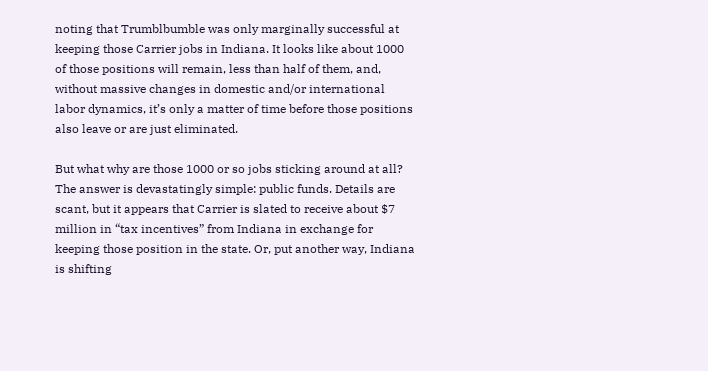noting that Trumblbumble was only marginally successful at keeping those Carrier jobs in Indiana. It looks like about 1000 of those positions will remain, less than half of them, and, without massive changes in domestic and/or international labor dynamics, it’s only a matter of time before those positions also leave or are just eliminated.

But what why are those 1000 or so jobs sticking around at all? The answer is devastatingly simple: public funds. Details are scant, but it appears that Carrier is slated to receive about $7 million in “tax incentives” from Indiana in exchange for keeping those position in the state. Or, put another way, Indiana is shifting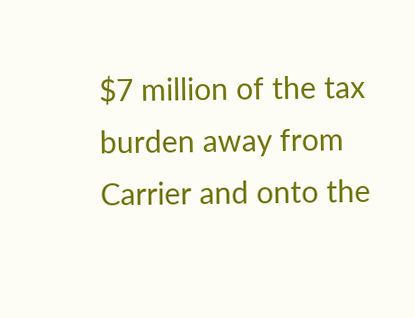$7 million of the tax burden away from Carrier and onto the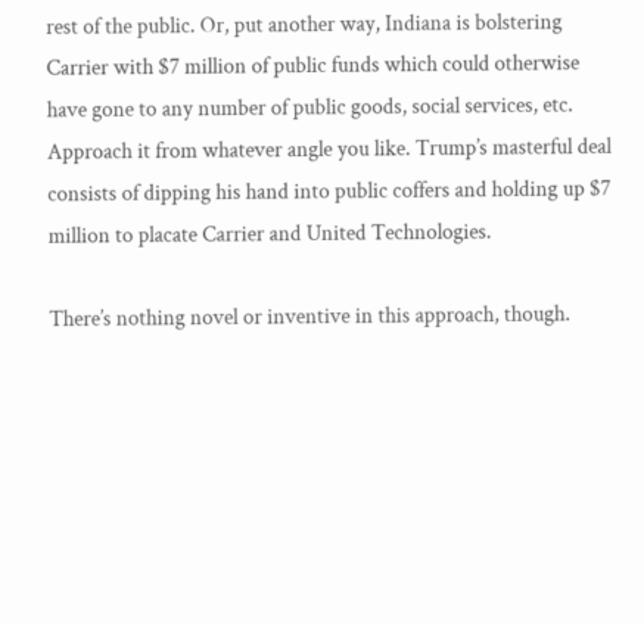rest of the public. Or, put another way, Indiana is bolstering Carrier with $7 million of public funds which could otherwise have gone to any number of public goods, social services, etc. Approach it from whatever angle you like. Trump’s masterful deal consists of dipping his hand into public coffers and holding up $7 million to placate Carrier and United Technologies.

There’s nothing novel or inventive in this approach, though.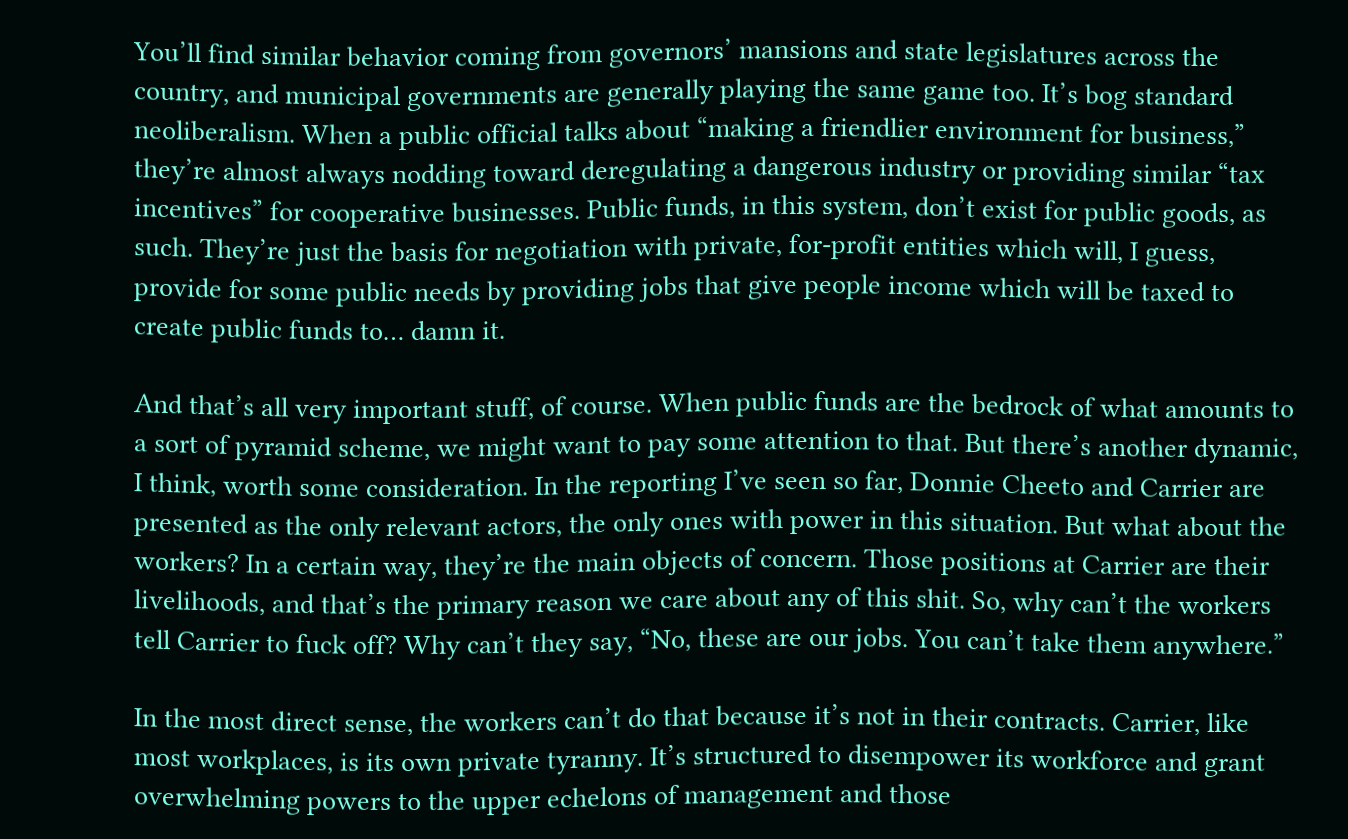You’ll find similar behavior coming from governors’ mansions and state legislatures across the country, and municipal governments are generally playing the same game too. It’s bog standard neoliberalism. When a public official talks about “making a friendlier environment for business,” they’re almost always nodding toward deregulating a dangerous industry or providing similar “tax incentives” for cooperative businesses. Public funds, in this system, don’t exist for public goods, as such. They’re just the basis for negotiation with private, for-profit entities which will, I guess, provide for some public needs by providing jobs that give people income which will be taxed to create public funds to… damn it.

And that’s all very important stuff, of course. When public funds are the bedrock of what amounts to a sort of pyramid scheme, we might want to pay some attention to that. But there’s another dynamic, I think, worth some consideration. In the reporting I’ve seen so far, Donnie Cheeto and Carrier are presented as the only relevant actors, the only ones with power in this situation. But what about the workers? In a certain way, they’re the main objects of concern. Those positions at Carrier are their livelihoods, and that’s the primary reason we care about any of this shit. So, why can’t the workers tell Carrier to fuck off? Why can’t they say, “No, these are our jobs. You can’t take them anywhere.”

In the most direct sense, the workers can’t do that because it’s not in their contracts. Carrier, like most workplaces, is its own private tyranny. It’s structured to disempower its workforce and grant overwhelming powers to the upper echelons of management and those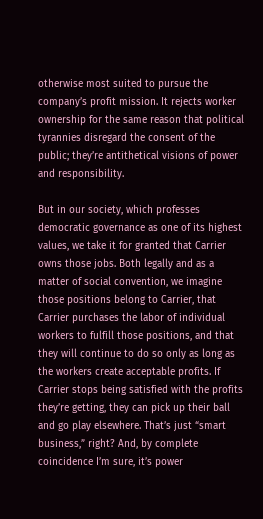otherwise most suited to pursue the company’s profit mission. It rejects worker ownership for the same reason that political tyrannies disregard the consent of the public; they’re antithetical visions of power and responsibility.

But in our society, which professes democratic governance as one of its highest values, we take it for granted that Carrier owns those jobs. Both legally and as a matter of social convention, we imagine those positions belong to Carrier, that Carrier purchases the labor of individual workers to fulfill those positions, and that they will continue to do so only as long as the workers create acceptable profits. If Carrier stops being satisfied with the profits they’re getting, they can pick up their ball and go play elsewhere. That’s just “smart business,” right? And, by complete coincidence I’m sure, it’s power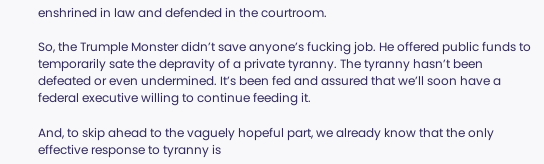enshrined in law and defended in the courtroom.

So, the Trumple Monster didn’t save anyone’s fucking job. He offered public funds to temporarily sate the depravity of a private tyranny. The tyranny hasn’t been defeated or even undermined. It’s been fed and assured that we’ll soon have a federal executive willing to continue feeding it.

And, to skip ahead to the vaguely hopeful part, we already know that the only effective response to tyranny is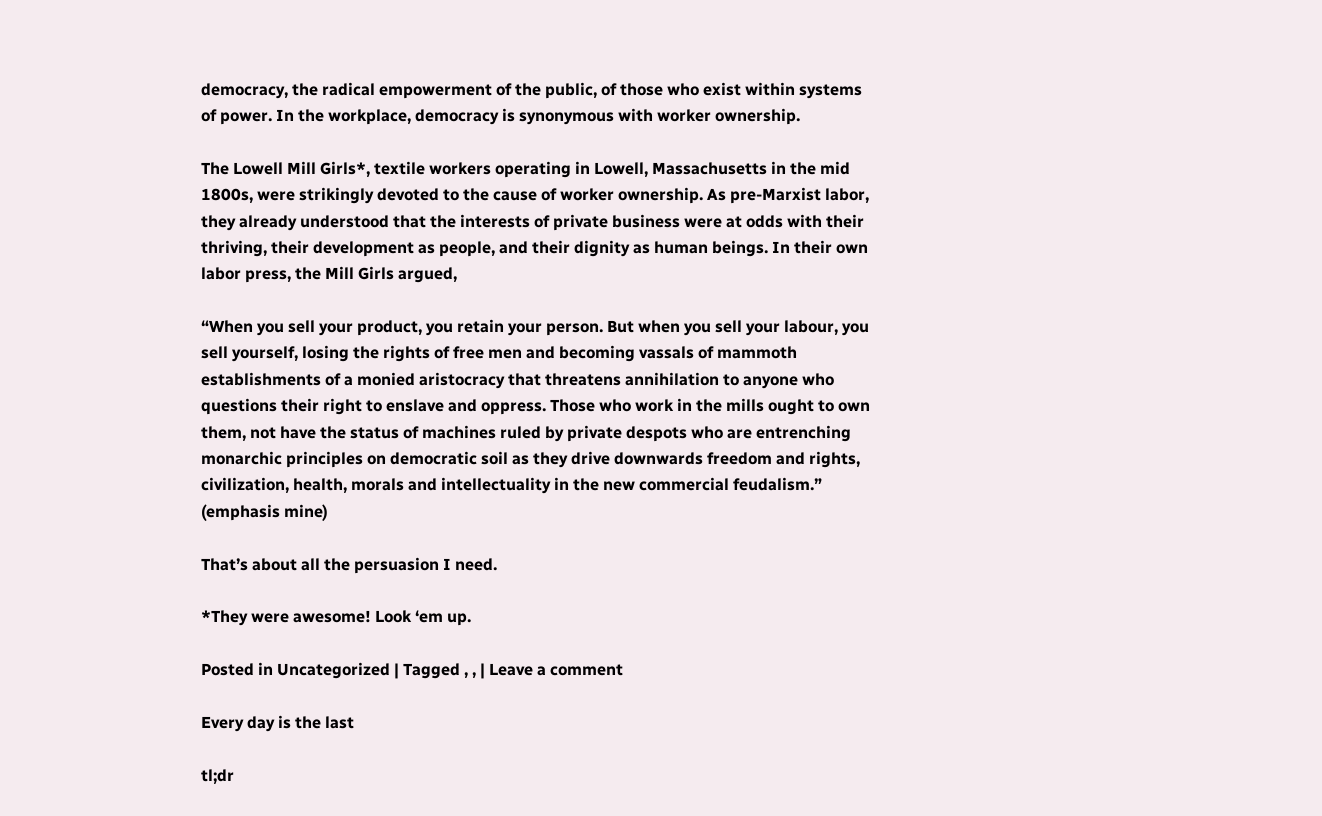democracy, the radical empowerment of the public, of those who exist within systems of power. In the workplace, democracy is synonymous with worker ownership.

The Lowell Mill Girls*, textile workers operating in Lowell, Massachusetts in the mid 1800s, were strikingly devoted to the cause of worker ownership. As pre-Marxist labor, they already understood that the interests of private business were at odds with their thriving, their development as people, and their dignity as human beings. In their own labor press, the Mill Girls argued,

“When you sell your product, you retain your person. But when you sell your labour, you sell yourself, losing the rights of free men and becoming vassals of mammoth establishments of a monied aristocracy that threatens annihilation to anyone who questions their right to enslave and oppress. Those who work in the mills ought to own them, not have the status of machines ruled by private despots who are entrenching monarchic principles on democratic soil as they drive downwards freedom and rights, civilization, health, morals and intellectuality in the new commercial feudalism.” (emphasis mine)

That’s about all the persuasion I need.

*They were awesome! Look ‘em up.

Posted in Uncategorized | Tagged , , | Leave a comment

Every day is the last

tl;dr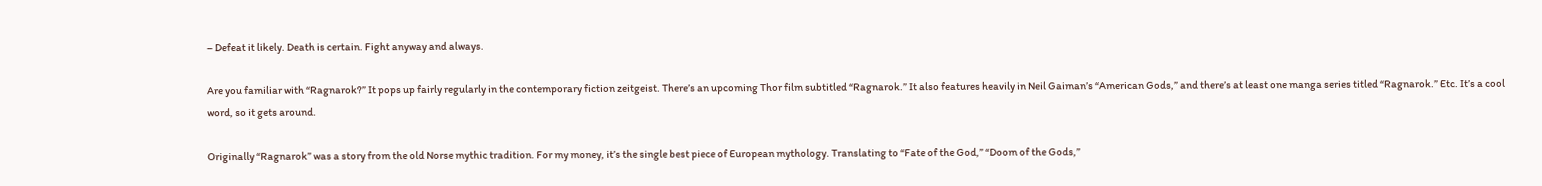– Defeat it likely. Death is certain. Fight anyway and always.

Are you familiar with “Ragnarok?” It pops up fairly regularly in the contemporary fiction zeitgeist. There’s an upcoming Thor film subtitled “Ragnarok.” It also features heavily in Neil Gaiman’s “American Gods,” and there’s at least one manga series titled “Ragnarok.” Etc. It’s a cool word, so it gets around.

Originally “Ragnarok” was a story from the old Norse mythic tradition. For my money, it’s the single best piece of European mythology. Translating to “Fate of the God,” “Doom of the Gods,”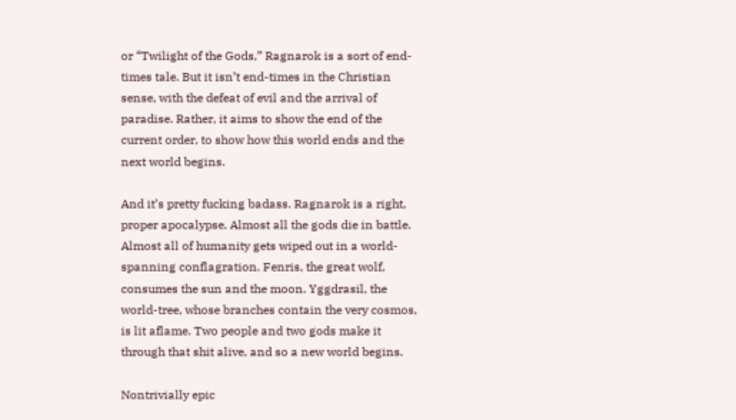or “Twilight of the Gods,” Ragnarok is a sort of end-times tale. But it isn’t end-times in the Christian sense, with the defeat of evil and the arrival of paradise. Rather, it aims to show the end of the current order, to show how this world ends and the next world begins.

And it’s pretty fucking badass. Ragnarok is a right, proper apocalypse. Almost all the gods die in battle. Almost all of humanity gets wiped out in a world-spanning conflagration. Fenris, the great wolf, consumes the sun and the moon. Yggdrasil, the world-tree, whose branches contain the very cosmos, is lit aflame. Two people and two gods make it through that shit alive, and so a new world begins.

Nontrivially epic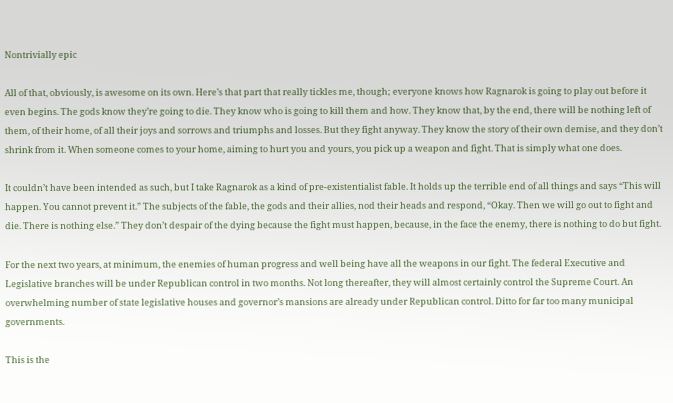Nontrivially epic

All of that, obviously, is awesome on its own. Here’s that part that really tickles me, though; everyone knows how Ragnarok is going to play out before it even begins. The gods know they’re going to die. They know who is going to kill them and how. They know that, by the end, there will be nothing left of them, of their home, of all their joys and sorrows and triumphs and losses. But they fight anyway. They know the story of their own demise, and they don’t shrink from it. When someone comes to your home, aiming to hurt you and yours, you pick up a weapon and fight. That is simply what one does.

It couldn’t have been intended as such, but I take Ragnarok as a kind of pre-existentialist fable. It holds up the terrible end of all things and says “This will happen. You cannot prevent it.” The subjects of the fable, the gods and their allies, nod their heads and respond, “Okay. Then we will go out to fight and die. There is nothing else.” They don’t despair of the dying because the fight must happen, because, in the face the enemy, there is nothing to do but fight.

For the next two years, at minimum, the enemies of human progress and well being have all the weapons in our fight. The federal Executive and Legislative branches will be under Republican control in two months. Not long thereafter, they will almost certainly control the Supreme Court. An overwhelming number of state legislative houses and governor’s mansions are already under Republican control. Ditto for far too many municipal governments.

This is the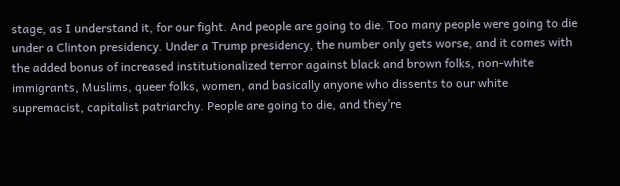stage, as I understand it, for our fight. And people are going to die. Too many people were going to die under a Clinton presidency. Under a Trump presidency, the number only gets worse, and it comes with the added bonus of increased institutionalized terror against black and brown folks, non-white immigrants, Muslims, queer folks, women, and basically anyone who dissents to our white supremacist, capitalist patriarchy. People are going to die, and they’re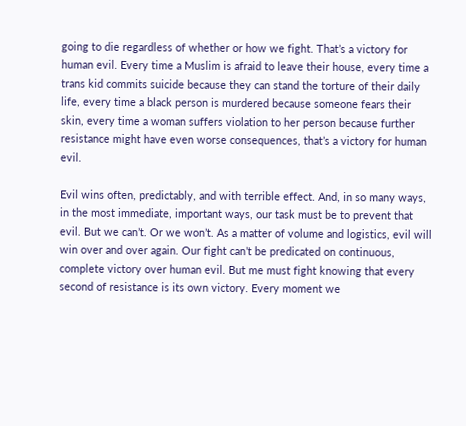going to die regardless of whether or how we fight. That’s a victory for human evil. Every time a Muslim is afraid to leave their house, every time a trans kid commits suicide because they can stand the torture of their daily life, every time a black person is murdered because someone fears their skin, every time a woman suffers violation to her person because further resistance might have even worse consequences, that’s a victory for human evil.

Evil wins often, predictably, and with terrible effect. And, in so many ways, in the most immediate, important ways, our task must be to prevent that evil. But we can’t. Or we won’t. As a matter of volume and logistics, evil will win over and over again. Our fight can’t be predicated on continuous, complete victory over human evil. But me must fight knowing that every second of resistance is its own victory. Every moment we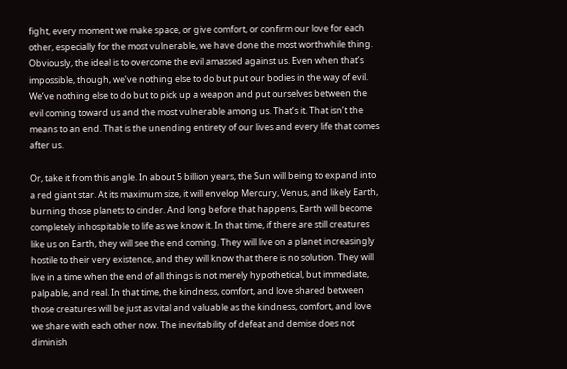fight, every moment we make space, or give comfort, or confirm our love for each other, especially for the most vulnerable, we have done the most worthwhile thing. Obviously, the ideal is to overcome the evil amassed against us. Even when that’s impossible, though, we’ve nothing else to do but put our bodies in the way of evil. We’ve nothing else to do but to pick up a weapon and put ourselves between the evil coming toward us and the most vulnerable among us. That’s it. That isn’t the means to an end. That is the unending entirety of our lives and every life that comes after us.

Or, take it from this angle. In about 5 billion years, the Sun will being to expand into a red giant star. At its maximum size, it will envelop Mercury, Venus, and likely Earth, burning those planets to cinder. And long before that happens, Earth will become completely inhospitable to life as we know it. In that time, if there are still creatures like us on Earth, they will see the end coming. They will live on a planet increasingly hostile to their very existence, and they will know that there is no solution. They will live in a time when the end of all things is not merely hypothetical, but immediate, palpable, and real. In that time, the kindness, comfort, and love shared between those creatures will be just as vital and valuable as the kindness, comfort, and love we share with each other now. The inevitability of defeat and demise does not diminish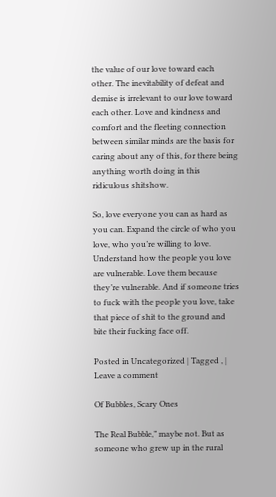the value of our love toward each other. The inevitability of defeat and demise is irrelevant to our love toward each other. Love and kindness and comfort and the fleeting connection between similar minds are the basis for caring about any of this, for there being anything worth doing in this ridiculous shitshow.

So, love everyone you can as hard as you can. Expand the circle of who you love, who you’re willing to love. Understand how the people you love are vulnerable. Love them because they’re vulnerable. And if someone tries to fuck with the people you love, take that piece of shit to the ground and bite their fucking face off.

Posted in Uncategorized | Tagged , | Leave a comment

Of Bubbles, Scary Ones

The Real Bubble,” maybe not. But as someone who grew up in the rural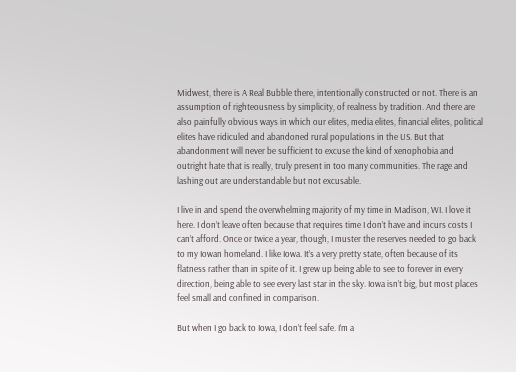Midwest, there is A Real Bubble there, intentionally constructed or not. There is an assumption of righteousness by simplicity, of realness by tradition. And there are also painfully obvious ways in which our elites, media elites, financial elites, political elites have ridiculed and abandoned rural populations in the US. But that abandonment will never be sufficient to excuse the kind of xenophobia and outright hate that is really, truly present in too many communities. The rage and lashing out are understandable but not excusable.

I live in and spend the overwhelming majority of my time in Madison, WI. I love it here. I don’t leave often because that requires time I don’t have and incurs costs I can’t afford. Once or twice a year, though, I muster the reserves needed to go back to my Iowan homeland. I like Iowa. It’s a very pretty state, often because of its flatness rather than in spite of it. I grew up being able to see to forever in every direction, being able to see every last star in the sky. Iowa isn’t big, but most places feel small and confined in comparison.

But when I go back to Iowa, I don’t feel safe. I’m a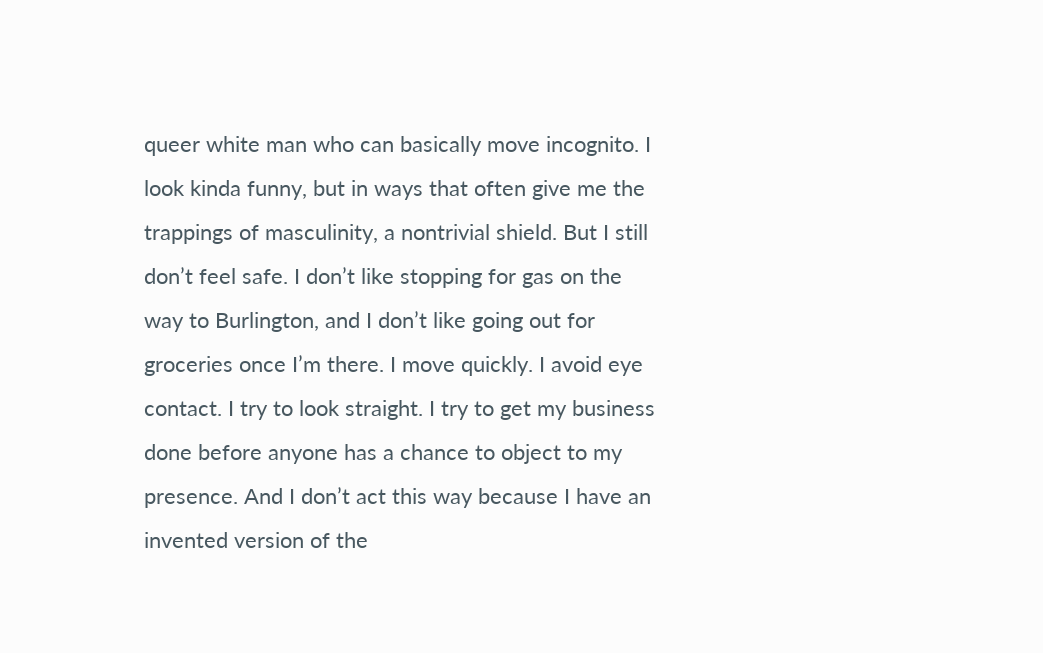queer white man who can basically move incognito. I look kinda funny, but in ways that often give me the trappings of masculinity, a nontrivial shield. But I still don’t feel safe. I don’t like stopping for gas on the way to Burlington, and I don’t like going out for groceries once I’m there. I move quickly. I avoid eye contact. I try to look straight. I try to get my business done before anyone has a chance to object to my presence. And I don’t act this way because I have an invented version of the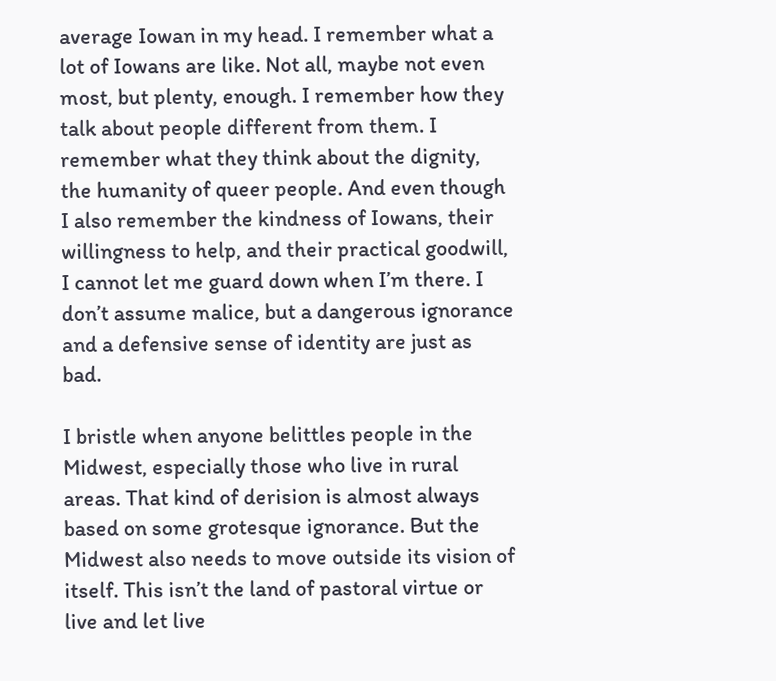average Iowan in my head. I remember what a lot of Iowans are like. Not all, maybe not even most, but plenty, enough. I remember how they talk about people different from them. I remember what they think about the dignity, the humanity of queer people. And even though I also remember the kindness of Iowans, their willingness to help, and their practical goodwill, I cannot let me guard down when I’m there. I don’t assume malice, but a dangerous ignorance and a defensive sense of identity are just as bad.

I bristle when anyone belittles people in the Midwest, especially those who live in rural areas. That kind of derision is almost always based on some grotesque ignorance. But the Midwest also needs to move outside its vision of itself. This isn’t the land of pastoral virtue or live and let live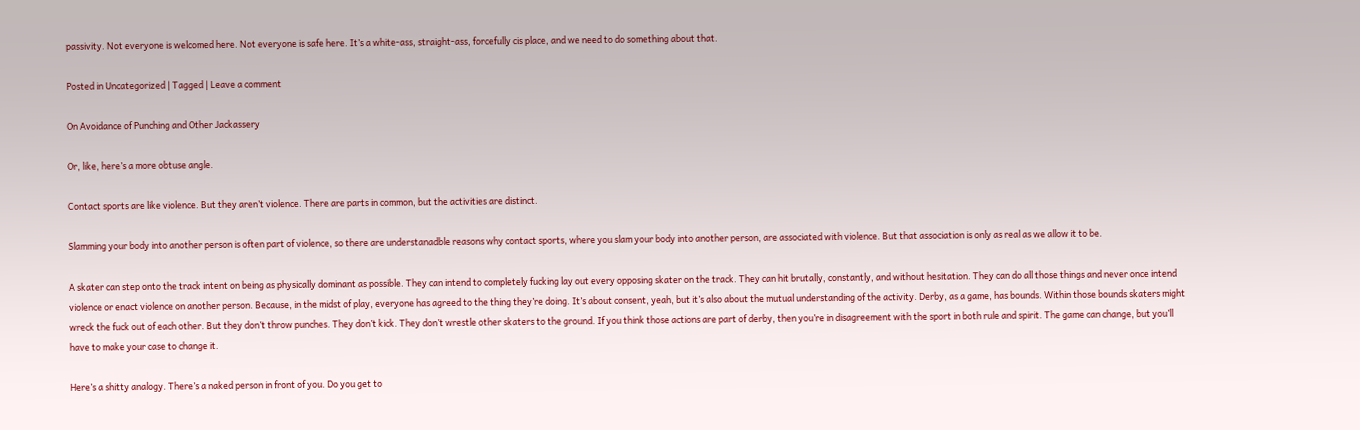passivity. Not everyone is welcomed here. Not everyone is safe here. It’s a white-ass, straight-ass, forcefully cis place, and we need to do something about that.

Posted in Uncategorized | Tagged | Leave a comment

On Avoidance of Punching and Other Jackassery

Or, like, here’s a more obtuse angle.

Contact sports are like violence. But they aren’t violence. There are parts in common, but the activities are distinct.

Slamming your body into another person is often part of violence, so there are understanadble reasons why contact sports, where you slam your body into another person, are associated with violence. But that association is only as real as we allow it to be.

A skater can step onto the track intent on being as physically dominant as possible. They can intend to completely fucking lay out every opposing skater on the track. They can hit brutally, constantly, and without hesitation. They can do all those things and never once intend violence or enact violence on another person. Because, in the midst of play, everyone has agreed to the thing they’re doing. It’s about consent, yeah, but it’s also about the mutual understanding of the activity. Derby, as a game, has bounds. Within those bounds skaters might wreck the fuck out of each other. But they don’t throw punches. They don’t kick. They don’t wrestle other skaters to the ground. If you think those actions are part of derby, then you’re in disagreement with the sport in both rule and spirit. The game can change, but you’ll have to make your case to change it.

Here’s a shitty analogy. There’s a naked person in front of you. Do you get to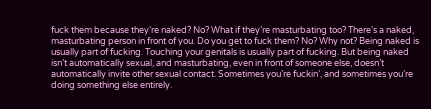fuck them because they’re naked? No? What if they’re masturbating too? There’s a naked, masturbating person in front of you. Do you get to fuck them? No? Why not? Being naked is usually part of fucking. Touching your genitals is usually part of fucking. But being naked isn’t automatically sexual, and masturbating, even in front of someone else, doesn’t automatically invite other sexual contact. Sometimes you’re fuckin’, and sometimes you’re doing something else entirely.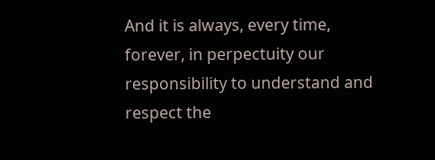And it is always, every time, forever, in perpectuity our responsibility to understand and respect the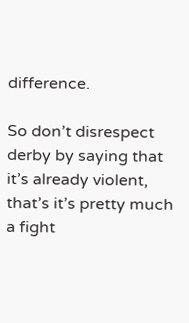difference.

So don’t disrespect derby by saying that it’s already violent, that’s it’s pretty much a fight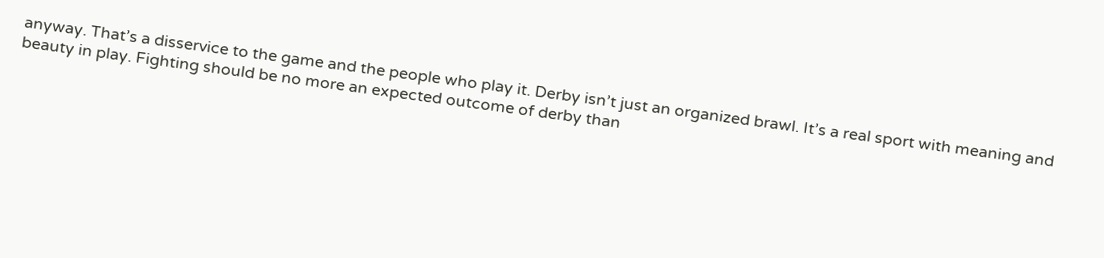anyway. That’s a disservice to the game and the people who play it. Derby isn’t just an organized brawl. It’s a real sport with meaning and beauty in play. Fighting should be no more an expected outcome of derby than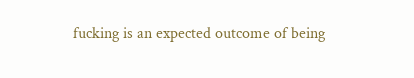fucking is an expected outcome of being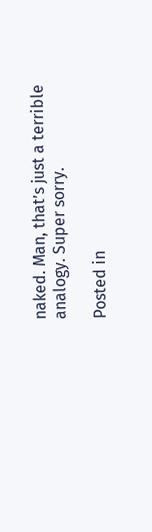naked. Man, that’s just a terrible analogy. Super sorry.

Posted in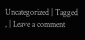Uncategorized | Tagged , | Leave a comment